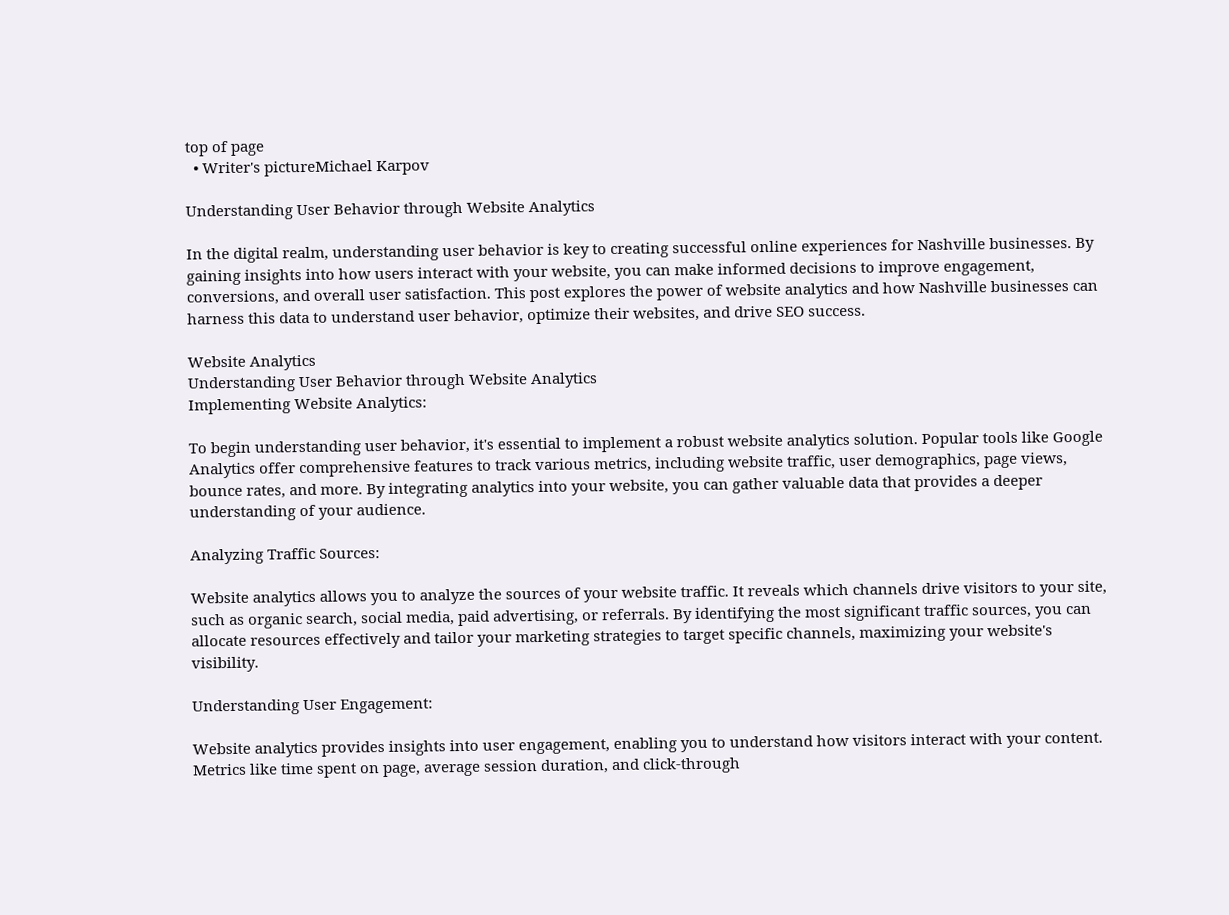top of page
  • Writer's pictureMichael Karpov

Understanding User Behavior through Website Analytics

In the digital realm, understanding user behavior is key to creating successful online experiences for Nashville businesses. By gaining insights into how users interact with your website, you can make informed decisions to improve engagement, conversions, and overall user satisfaction. This post explores the power of website analytics and how Nashville businesses can harness this data to understand user behavior, optimize their websites, and drive SEO success.

Website Analytics
Understanding User Behavior through Website Analytics
Implementing Website Analytics:

To begin understanding user behavior, it's essential to implement a robust website analytics solution. Popular tools like Google Analytics offer comprehensive features to track various metrics, including website traffic, user demographics, page views, bounce rates, and more. By integrating analytics into your website, you can gather valuable data that provides a deeper understanding of your audience.

Analyzing Traffic Sources:

Website analytics allows you to analyze the sources of your website traffic. It reveals which channels drive visitors to your site, such as organic search, social media, paid advertising, or referrals. By identifying the most significant traffic sources, you can allocate resources effectively and tailor your marketing strategies to target specific channels, maximizing your website's visibility.

Understanding User Engagement:

Website analytics provides insights into user engagement, enabling you to understand how visitors interact with your content. Metrics like time spent on page, average session duration, and click-through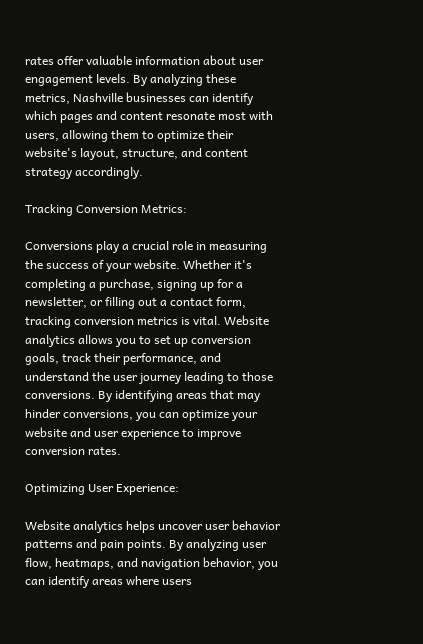rates offer valuable information about user engagement levels. By analyzing these metrics, Nashville businesses can identify which pages and content resonate most with users, allowing them to optimize their website's layout, structure, and content strategy accordingly.

Tracking Conversion Metrics:

Conversions play a crucial role in measuring the success of your website. Whether it's completing a purchase, signing up for a newsletter, or filling out a contact form, tracking conversion metrics is vital. Website analytics allows you to set up conversion goals, track their performance, and understand the user journey leading to those conversions. By identifying areas that may hinder conversions, you can optimize your website and user experience to improve conversion rates.

Optimizing User Experience:

Website analytics helps uncover user behavior patterns and pain points. By analyzing user flow, heatmaps, and navigation behavior, you can identify areas where users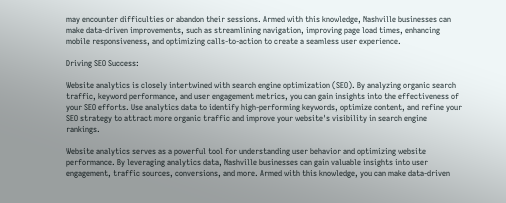may encounter difficulties or abandon their sessions. Armed with this knowledge, Nashville businesses can make data-driven improvements, such as streamlining navigation, improving page load times, enhancing mobile responsiveness, and optimizing calls-to-action to create a seamless user experience.

Driving SEO Success:

Website analytics is closely intertwined with search engine optimization (SEO). By analyzing organic search traffic, keyword performance, and user engagement metrics, you can gain insights into the effectiveness of your SEO efforts. Use analytics data to identify high-performing keywords, optimize content, and refine your SEO strategy to attract more organic traffic and improve your website's visibility in search engine rankings.

Website analytics serves as a powerful tool for understanding user behavior and optimizing website performance. By leveraging analytics data, Nashville businesses can gain valuable insights into user engagement, traffic sources, conversions, and more. Armed with this knowledge, you can make data-driven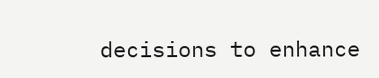decisions to enhance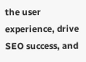the user experience, drive SEO success, and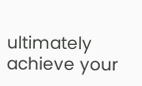ultimately achieve your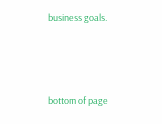business goals.



bottom of page